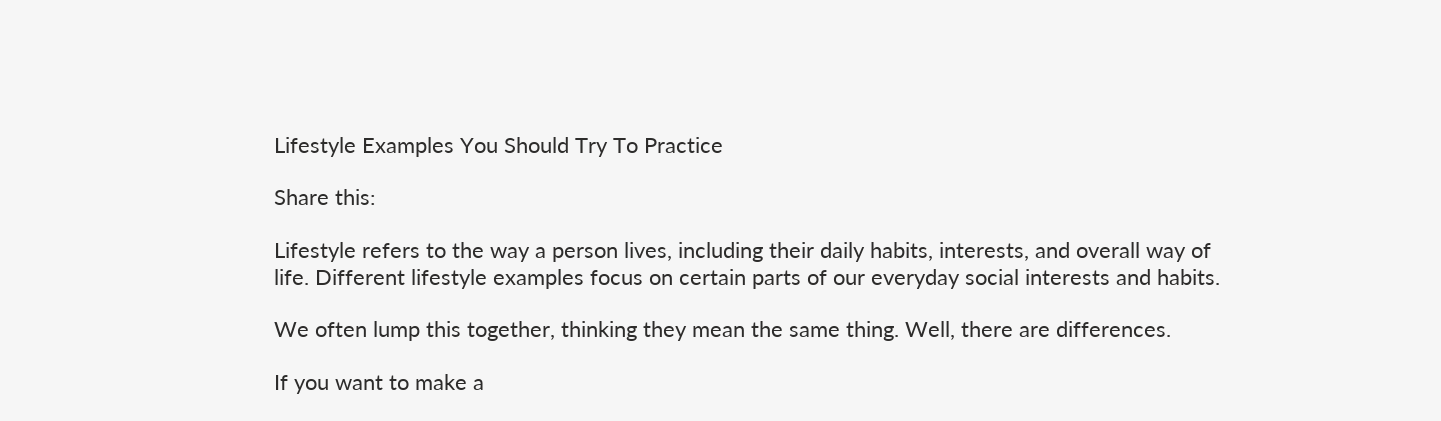Lifestyle Examples You Should Try To Practice

Share this:

Lifestyle refers to the way a person lives, including their daily habits, interests, and overall way of life. Different lifestyle examples focus on certain parts of our everyday social interests and habits.

We often lump this together, thinking they mean the same thing. Well, there are differences.

If you want to make a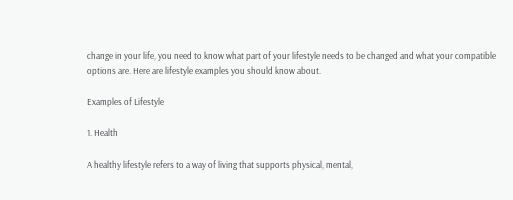change in your life, you need to know what part of your lifestyle needs to be changed and what your compatible options are. Here are lifestyle examples you should know about.

Examples of Lifestyle

1. Health

A healthy lifestyle refers to a way of living that supports physical, mental,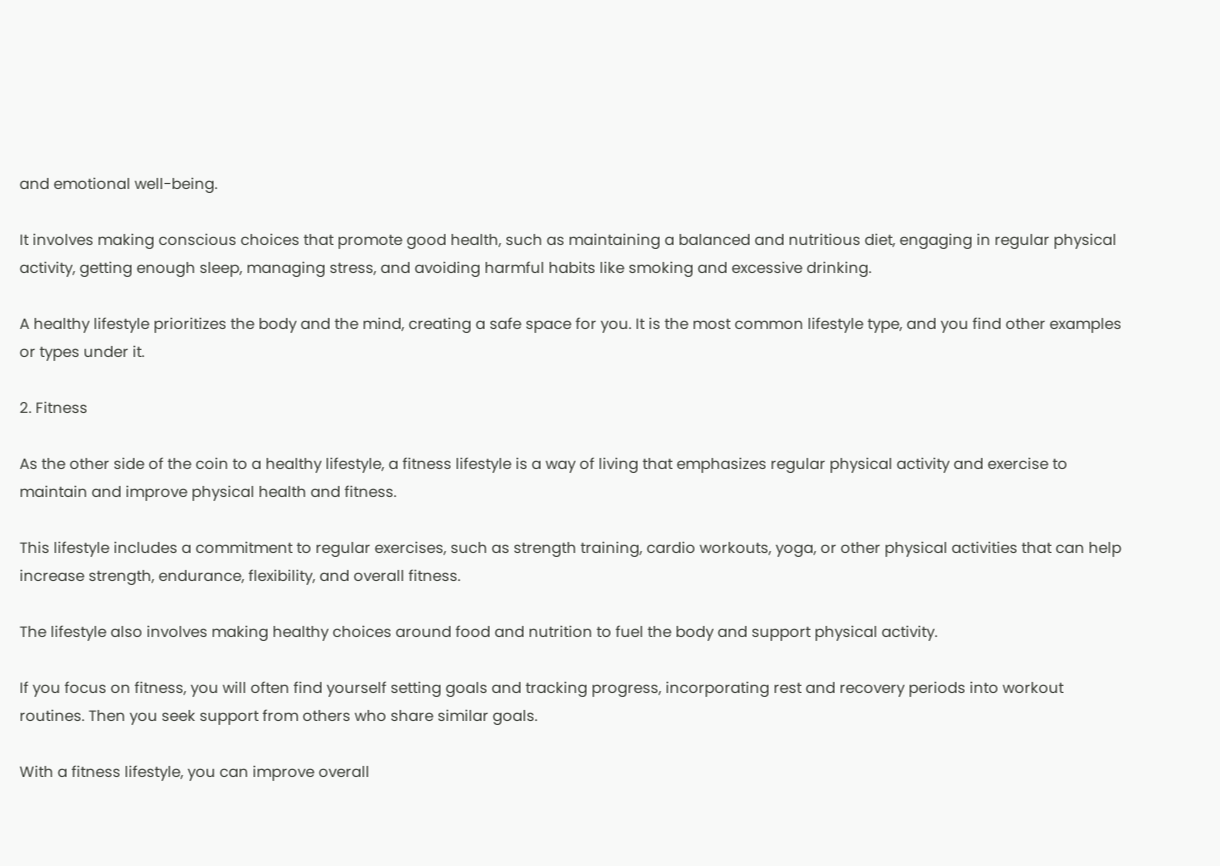and emotional well-being.

It involves making conscious choices that promote good health, such as maintaining a balanced and nutritious diet, engaging in regular physical activity, getting enough sleep, managing stress, and avoiding harmful habits like smoking and excessive drinking.

A healthy lifestyle prioritizes the body and the mind, creating a safe space for you. It is the most common lifestyle type, and you find other examples or types under it.

2. Fitness

As the other side of the coin to a healthy lifestyle, a fitness lifestyle is a way of living that emphasizes regular physical activity and exercise to maintain and improve physical health and fitness.

This lifestyle includes a commitment to regular exercises, such as strength training, cardio workouts, yoga, or other physical activities that can help increase strength, endurance, flexibility, and overall fitness.

The lifestyle also involves making healthy choices around food and nutrition to fuel the body and support physical activity.

If you focus on fitness, you will often find yourself setting goals and tracking progress, incorporating rest and recovery periods into workout routines. Then you seek support from others who share similar goals.

With a fitness lifestyle, you can improve overall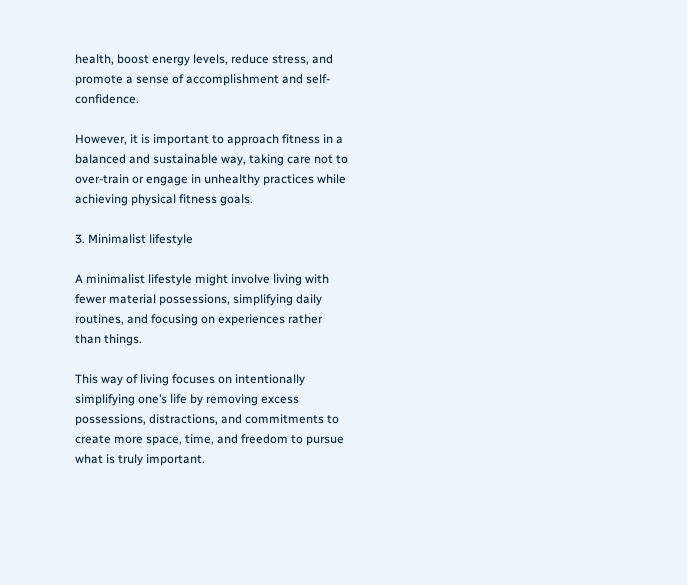health, boost energy levels, reduce stress, and promote a sense of accomplishment and self-confidence.

However, it is important to approach fitness in a balanced and sustainable way, taking care not to over-train or engage in unhealthy practices while achieving physical fitness goals.

3. Minimalist lifestyle

A minimalist lifestyle might involve living with fewer material possessions, simplifying daily routines, and focusing on experiences rather than things.

This way of living focuses on intentionally simplifying one’s life by removing excess possessions, distractions, and commitments to create more space, time, and freedom to pursue what is truly important.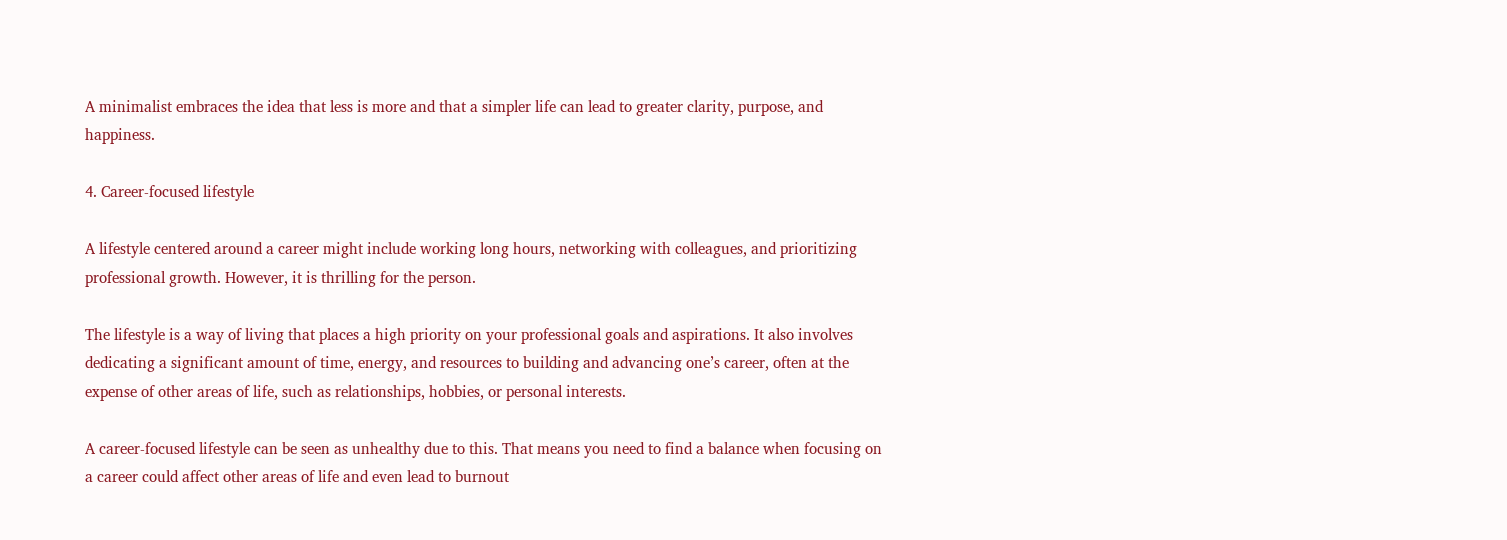A minimalist embraces the idea that less is more and that a simpler life can lead to greater clarity, purpose, and happiness.

4. Career-focused lifestyle

A lifestyle centered around a career might include working long hours, networking with colleagues, and prioritizing professional growth. However, it is thrilling for the person.

The lifestyle is a way of living that places a high priority on your professional goals and aspirations. It also involves dedicating a significant amount of time, energy, and resources to building and advancing one’s career, often at the expense of other areas of life, such as relationships, hobbies, or personal interests.

A career-focused lifestyle can be seen as unhealthy due to this. That means you need to find a balance when focusing on a career could affect other areas of life and even lead to burnout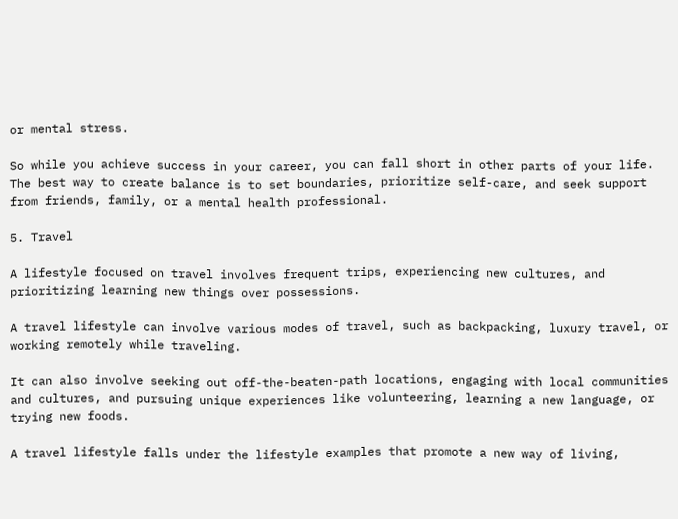or mental stress.

So while you achieve success in your career, you can fall short in other parts of your life. The best way to create balance is to set boundaries, prioritize self-care, and seek support from friends, family, or a mental health professional.

5. Travel

A lifestyle focused on travel involves frequent trips, experiencing new cultures, and prioritizing learning new things over possessions.

A travel lifestyle can involve various modes of travel, such as backpacking, luxury travel, or working remotely while traveling.

It can also involve seeking out off-the-beaten-path locations, engaging with local communities and cultures, and pursuing unique experiences like volunteering, learning a new language, or trying new foods.

A travel lifestyle falls under the lifestyle examples that promote a new way of living,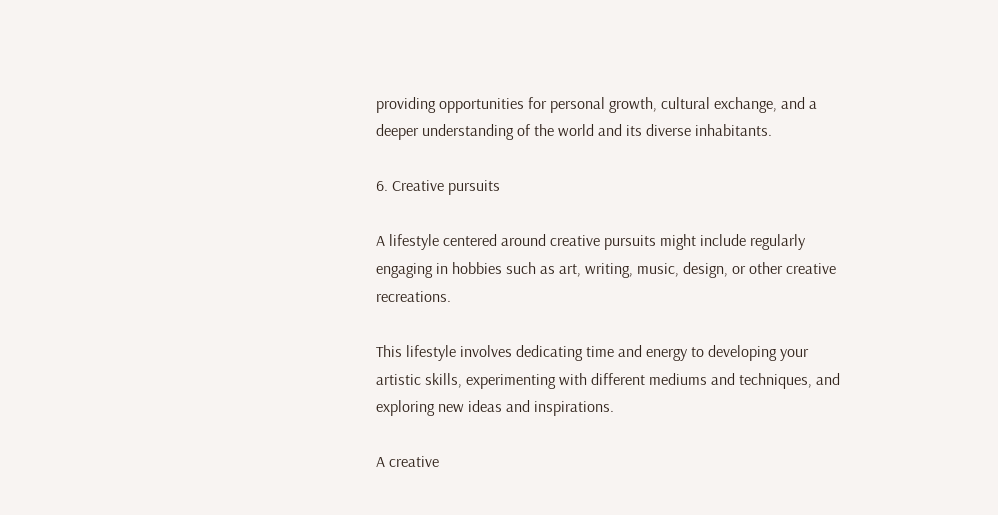providing opportunities for personal growth, cultural exchange, and a deeper understanding of the world and its diverse inhabitants.

6. Creative pursuits

A lifestyle centered around creative pursuits might include regularly engaging in hobbies such as art, writing, music, design, or other creative recreations.

This lifestyle involves dedicating time and energy to developing your artistic skills, experimenting with different mediums and techniques, and exploring new ideas and inspirations.

A creative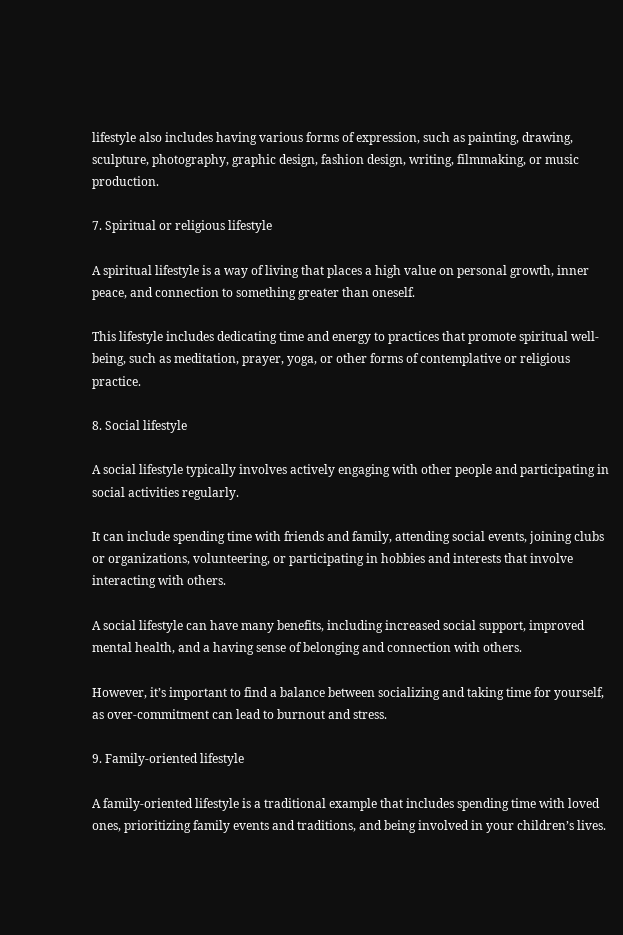lifestyle also includes having various forms of expression, such as painting, drawing, sculpture, photography, graphic design, fashion design, writing, filmmaking, or music production.

7. Spiritual or religious lifestyle

A spiritual lifestyle is a way of living that places a high value on personal growth, inner peace, and connection to something greater than oneself.

This lifestyle includes dedicating time and energy to practices that promote spiritual well-being, such as meditation, prayer, yoga, or other forms of contemplative or religious practice.

8. Social lifestyle

A social lifestyle typically involves actively engaging with other people and participating in social activities regularly.

It can include spending time with friends and family, attending social events, joining clubs or organizations, volunteering, or participating in hobbies and interests that involve interacting with others.

A social lifestyle can have many benefits, including increased social support, improved mental health, and a having sense of belonging and connection with others.

However, it’s important to find a balance between socializing and taking time for yourself, as over-commitment can lead to burnout and stress.

9. Family-oriented lifestyle

A family-oriented lifestyle is a traditional example that includes spending time with loved ones, prioritizing family events and traditions, and being involved in your children’s lives.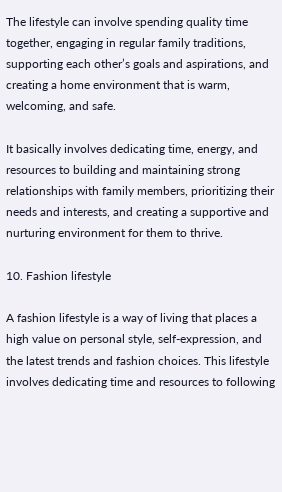The lifestyle can involve spending quality time together, engaging in regular family traditions, supporting each other’s goals and aspirations, and creating a home environment that is warm, welcoming, and safe.

It basically involves dedicating time, energy, and resources to building and maintaining strong relationships with family members, prioritizing their needs and interests, and creating a supportive and nurturing environment for them to thrive.

10. Fashion lifestyle

A fashion lifestyle is a way of living that places a high value on personal style, self-expression, and the latest trends and fashion choices. This lifestyle involves dedicating time and resources to following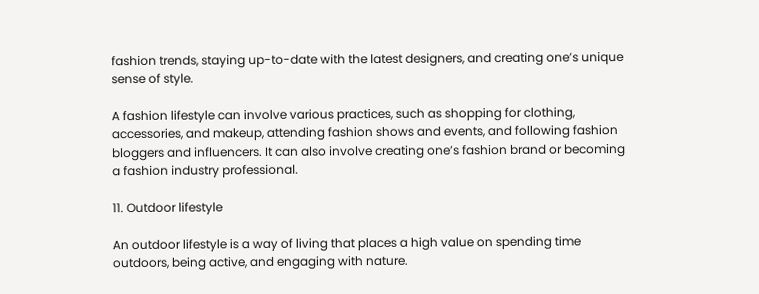fashion trends, staying up-to-date with the latest designers, and creating one’s unique sense of style.

A fashion lifestyle can involve various practices, such as shopping for clothing, accessories, and makeup, attending fashion shows and events, and following fashion bloggers and influencers. It can also involve creating one’s fashion brand or becoming a fashion industry professional.

11. Outdoor lifestyle

An outdoor lifestyle is a way of living that places a high value on spending time outdoors, being active, and engaging with nature.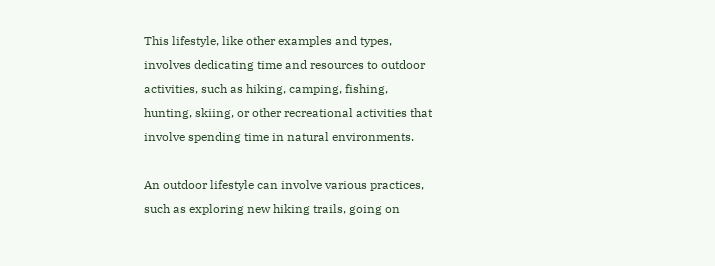This lifestyle, like other examples and types, involves dedicating time and resources to outdoor activities, such as hiking, camping, fishing, hunting, skiing, or other recreational activities that involve spending time in natural environments.

An outdoor lifestyle can involve various practices, such as exploring new hiking trails, going on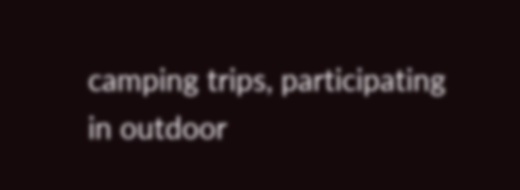camping trips, participating in outdoor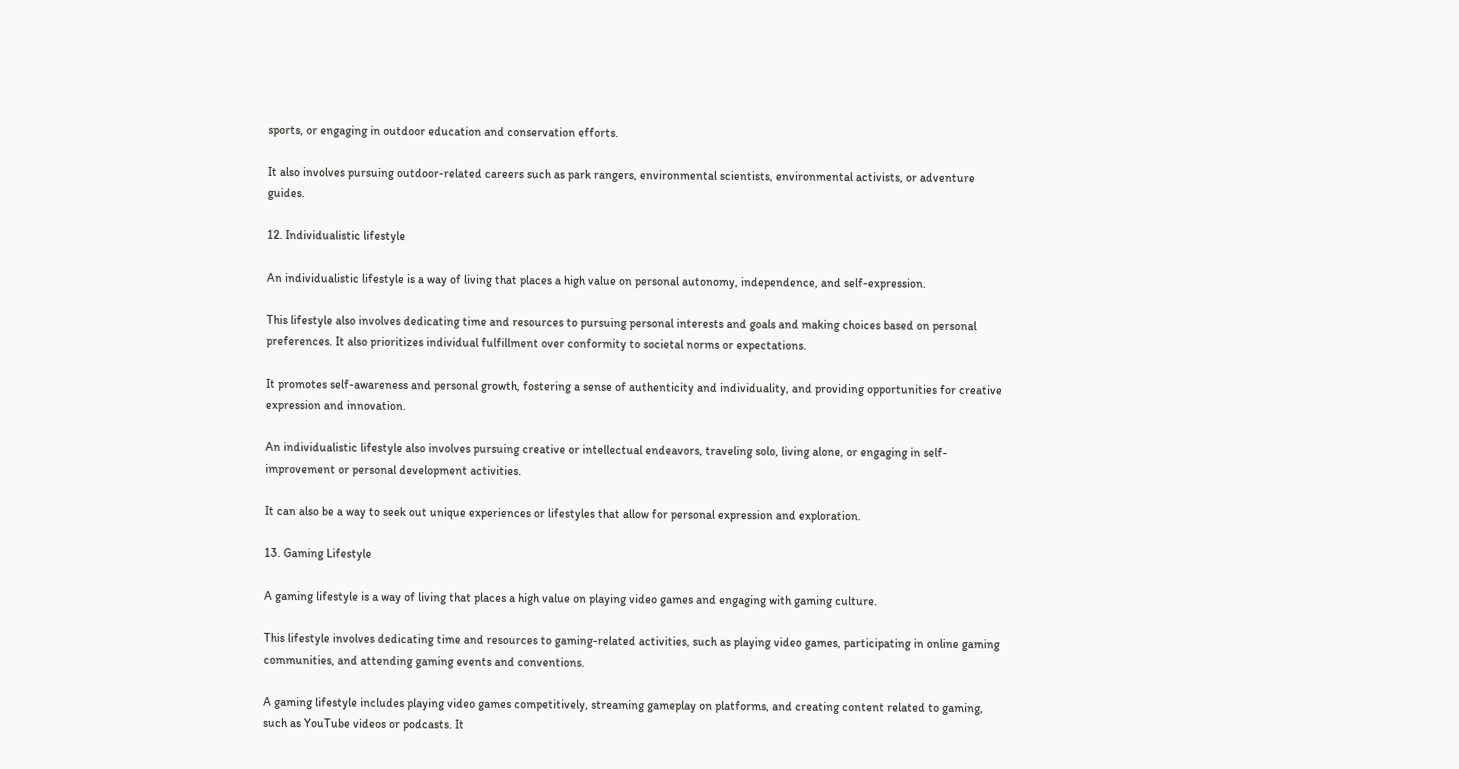sports, or engaging in outdoor education and conservation efforts.

It also involves pursuing outdoor-related careers such as park rangers, environmental scientists, environmental activists, or adventure guides.

12. Individualistic lifestyle

An individualistic lifestyle is a way of living that places a high value on personal autonomy, independence, and self-expression.

This lifestyle also involves dedicating time and resources to pursuing personal interests and goals and making choices based on personal preferences. It also prioritizes individual fulfillment over conformity to societal norms or expectations.

It promotes self-awareness and personal growth, fostering a sense of authenticity and individuality, and providing opportunities for creative expression and innovation.

An individualistic lifestyle also involves pursuing creative or intellectual endeavors, traveling solo, living alone, or engaging in self-improvement or personal development activities.

It can also be a way to seek out unique experiences or lifestyles that allow for personal expression and exploration.

13. Gaming Lifestyle

A gaming lifestyle is a way of living that places a high value on playing video games and engaging with gaming culture.

This lifestyle involves dedicating time and resources to gaming-related activities, such as playing video games, participating in online gaming communities, and attending gaming events and conventions.

A gaming lifestyle includes playing video games competitively, streaming gameplay on platforms, and creating content related to gaming, such as YouTube videos or podcasts. It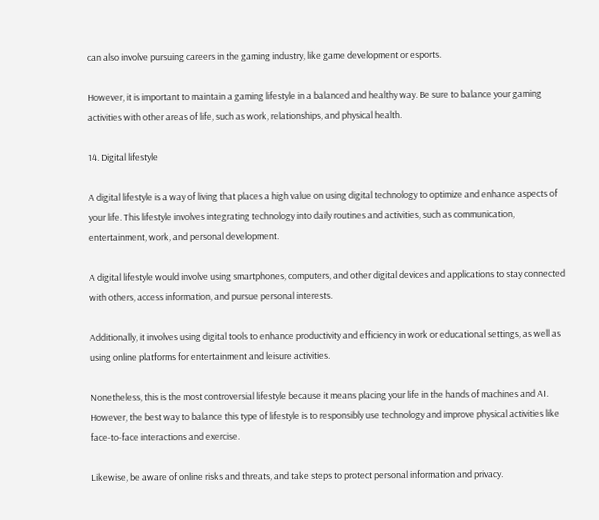can also involve pursuing careers in the gaming industry, like game development or esports.

However, it is important to maintain a gaming lifestyle in a balanced and healthy way. Be sure to balance your gaming activities with other areas of life, such as work, relationships, and physical health.

14. Digital lifestyle

A digital lifestyle is a way of living that places a high value on using digital technology to optimize and enhance aspects of your life. This lifestyle involves integrating technology into daily routines and activities, such as communication, entertainment, work, and personal development.

A digital lifestyle would involve using smartphones, computers, and other digital devices and applications to stay connected with others, access information, and pursue personal interests.

Additionally, it involves using digital tools to enhance productivity and efficiency in work or educational settings, as well as using online platforms for entertainment and leisure activities.

Nonetheless, this is the most controversial lifestyle because it means placing your life in the hands of machines and AI. However, the best way to balance this type of lifestyle is to responsibly use technology and improve physical activities like face-to-face interactions and exercise.

Likewise, be aware of online risks and threats, and take steps to protect personal information and privacy.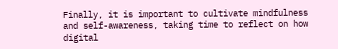Finally, it is important to cultivate mindfulness and self-awareness, taking time to reflect on how digital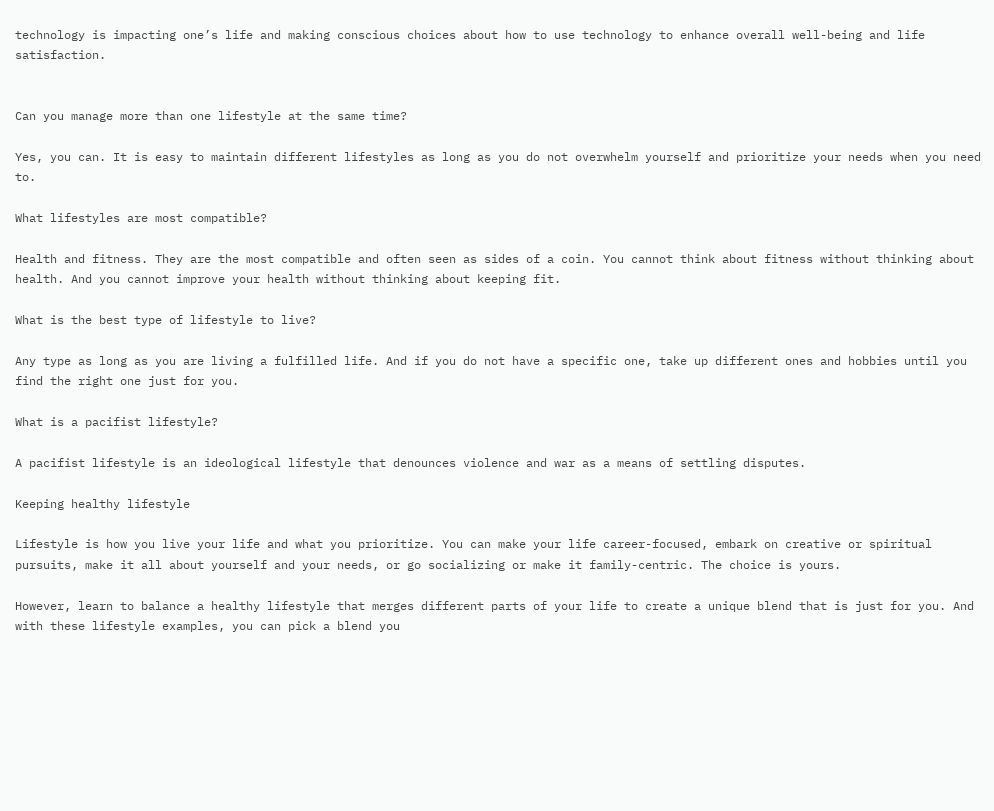technology is impacting one’s life and making conscious choices about how to use technology to enhance overall well-being and life satisfaction.


Can you manage more than one lifestyle at the same time?

Yes, you can. It is easy to maintain different lifestyles as long as you do not overwhelm yourself and prioritize your needs when you need to.

What lifestyles are most compatible?

Health and fitness. They are the most compatible and often seen as sides of a coin. You cannot think about fitness without thinking about health. And you cannot improve your health without thinking about keeping fit.

What is the best type of lifestyle to live?

Any type as long as you are living a fulfilled life. And if you do not have a specific one, take up different ones and hobbies until you find the right one just for you.

What is a pacifist lifestyle?

A pacifist lifestyle is an ideological lifestyle that denounces violence and war as a means of settling disputes.

Keeping healthy lifestyle

Lifestyle is how you live your life and what you prioritize. You can make your life career-focused, embark on creative or spiritual pursuits, make it all about yourself and your needs, or go socializing or make it family-centric. The choice is yours.

However, learn to balance a healthy lifestyle that merges different parts of your life to create a unique blend that is just for you. And with these lifestyle examples, you can pick a blend you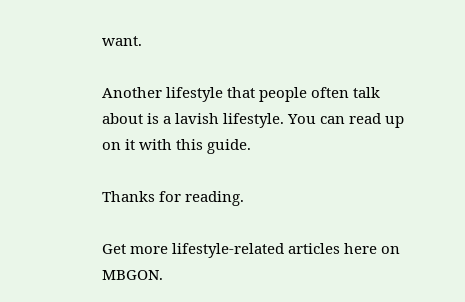want.

Another lifestyle that people often talk about is a lavish lifestyle. You can read up on it with this guide.

Thanks for reading.

Get more lifestyle-related articles here on MBGON.